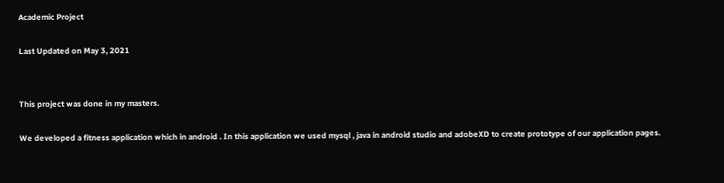Academic Project

Last Updated on May 3, 2021


This project was done in my masters.

We developed a fitness application which in android . In this application we used mysql , java in android studio and adobeXD to create prototype of our application pages.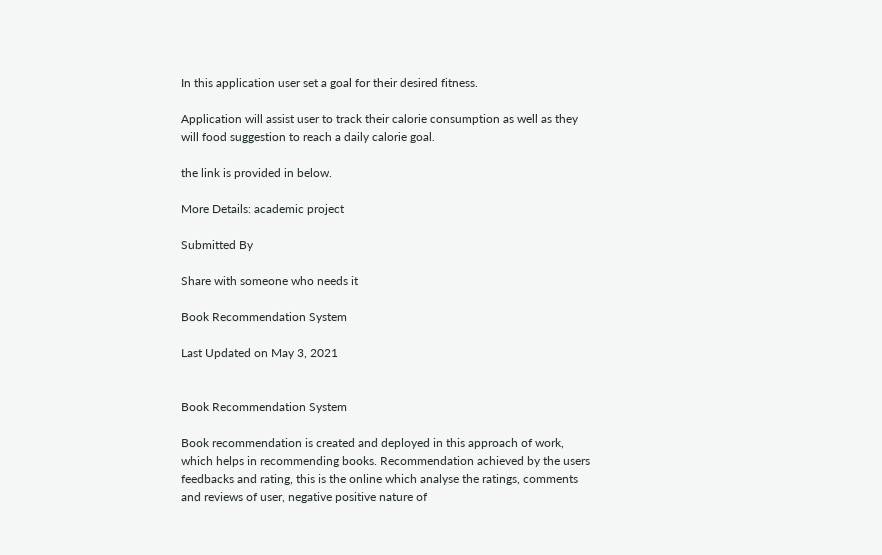In this application user set a goal for their desired fitness.

Application will assist user to track their calorie consumption as well as they will food suggestion to reach a daily calorie goal.

the link is provided in below.

More Details: academic project

Submitted By

Share with someone who needs it

Book Recommendation System

Last Updated on May 3, 2021


Book Recommendation System

Book recommendation is created and deployed in this approach of work, which helps in recommending books. Recommendation achieved by the users feedbacks and rating, this is the online which analyse the ratings, comments and reviews of user, negative positive nature of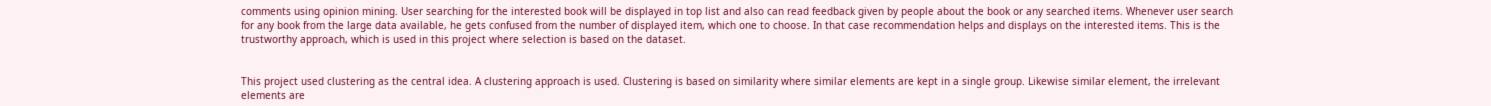comments using opinion mining. User searching for the interested book will be displayed in top list and also can read feedback given by people about the book or any searched items. Whenever user search for any book from the large data available, he gets confused from the number of displayed item, which one to choose. In that case recommendation helps and displays on the interested items. This is the trustworthy approach, which is used in this project where selection is based on the dataset.


This project used clustering as the central idea. A clustering approach is used. Clustering is based on similarity where similar elements are kept in a single group. Likewise similar element, the irrelevant elements are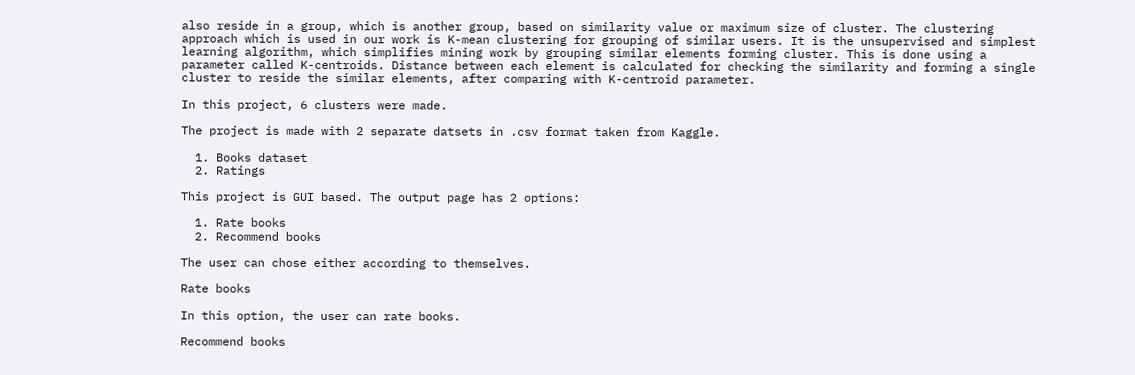also reside in a group, which is another group, based on similarity value or maximum size of cluster. The clustering approach which is used in our work is K-mean clustering for grouping of similar users. It is the unsupervised and simplest learning algorithm, which simplifies mining work by grouping similar elements forming cluster. This is done using a parameter called K-centroids. Distance between each element is calculated for checking the similarity and forming a single cluster to reside the similar elements, after comparing with K-centroid parameter.

In this project, 6 clusters were made.

The project is made with 2 separate datsets in .csv format taken from Kaggle.

  1. Books dataset
  2. Ratings

This project is GUI based. The output page has 2 options:

  1. Rate books
  2. Recommend books

The user can chose either according to themselves.

Rate books

In this option, the user can rate books.

Recommend books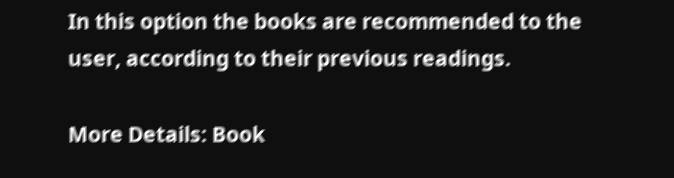In this option the books are recommended to the user, according to their previous readings.

More Details: Book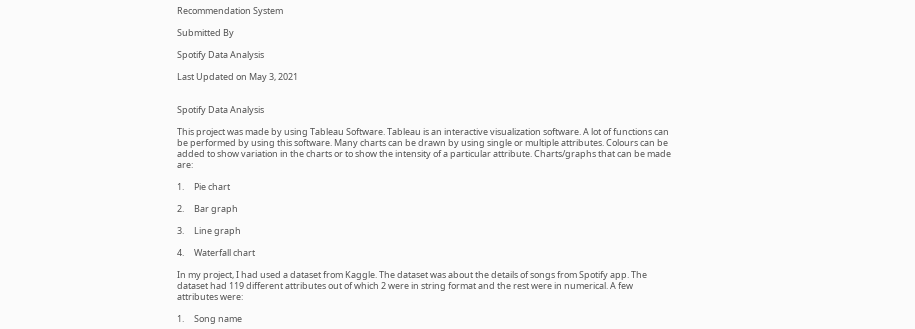Recommendation System

Submitted By

Spotify Data Analysis

Last Updated on May 3, 2021


Spotify Data Analysis

This project was made by using Tableau Software. Tableau is an interactive visualization software. A lot of functions can be performed by using this software. Many charts can be drawn by using single or multiple attributes. Colours can be added to show variation in the charts or to show the intensity of a particular attribute. Charts/graphs that can be made are:

1.     Pie chart

2.     Bar graph

3.     Line graph

4.     Waterfall chart

In my project, I had used a dataset from Kaggle. The dataset was about the details of songs from Spotify app. The dataset had 119 different attributes out of which 2 were in string format and the rest were in numerical. A few attributes were:

1.     Song name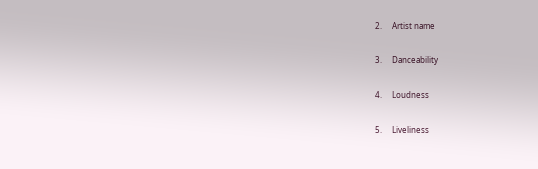2.     Artist name

3.     Danceability

4.     Loudness

5.     Liveliness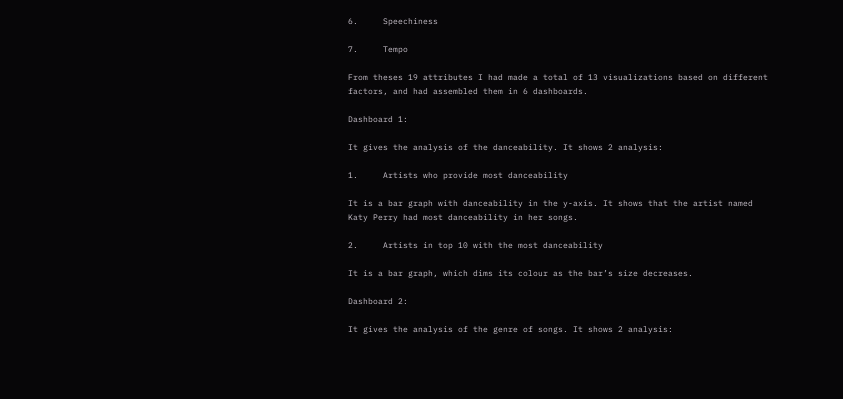6.     Speechiness

7.     Tempo

From theses 19 attributes I had made a total of 13 visualizations based on different factors, and had assembled them in 6 dashboards.

Dashboard 1:

It gives the analysis of the danceability. It shows 2 analysis:

1.     Artists who provide most danceability

It is a bar graph with danceability in the y-axis. It shows that the artist named Katy Perry had most danceability in her songs.

2.     Artists in top 10 with the most danceability

It is a bar graph, which dims its colour as the bar’s size decreases.

Dashboard 2:

It gives the analysis of the genre of songs. It shows 2 analysis: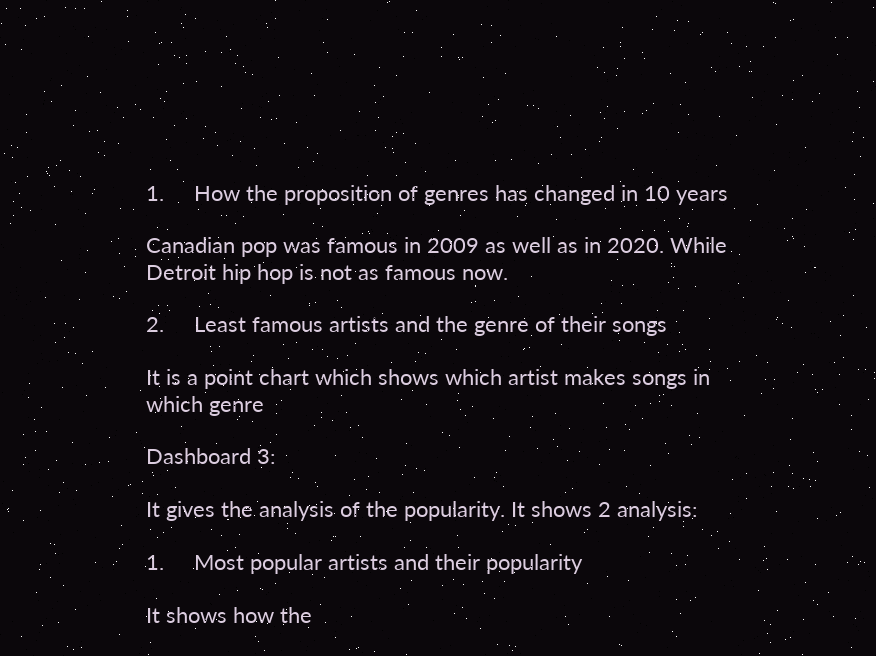1.     How the proposition of genres has changed in 10 years

Canadian pop was famous in 2009 as well as in 2020. While Detroit hip hop is not as famous now.

2.     Least famous artists and the genre of their songs

It is a point chart which shows which artist makes songs in which genre

Dashboard 3:

It gives the analysis of the popularity. It shows 2 analysis:

1.     Most popular artists and their popularity

It shows how the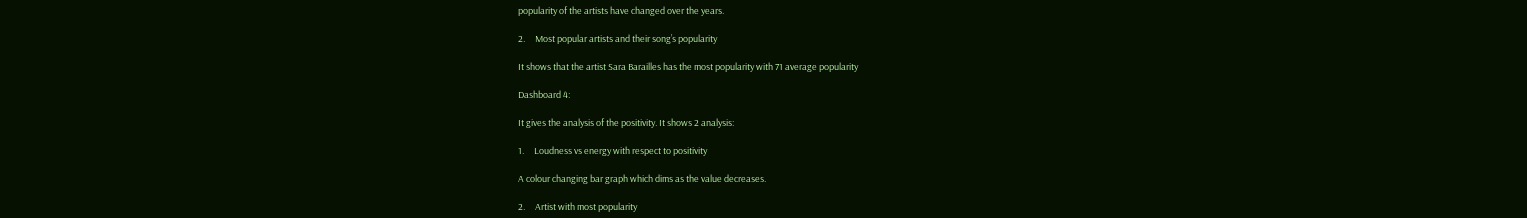popularity of the artists have changed over the years.

2.     Most popular artists and their song’s popularity

It shows that the artist Sara Barailles has the most popularity with 71 average popularity

Dashboard 4:

It gives the analysis of the positivity. It shows 2 analysis:

1.     Loudness vs energy with respect to positivity

A colour changing bar graph which dims as the value decreases.

2.     Artist with most popularity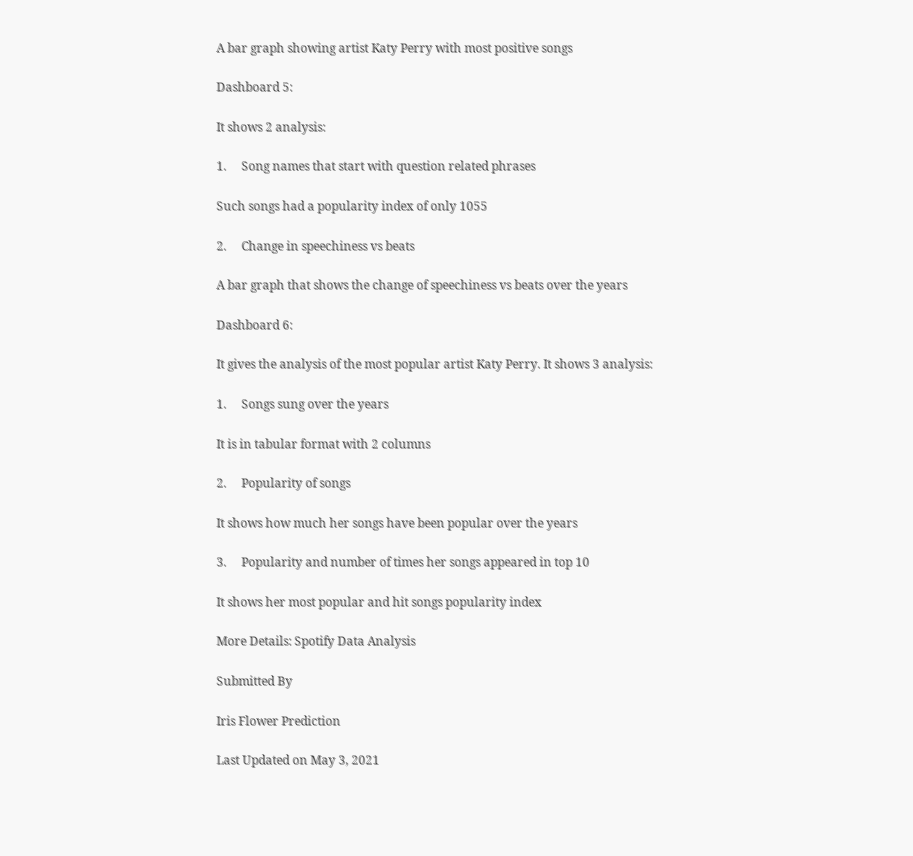A bar graph showing artist Katy Perry with most positive songs

Dashboard 5:

It shows 2 analysis:

1.     Song names that start with question related phrases

Such songs had a popularity index of only 1055

2.     Change in speechiness vs beats

A bar graph that shows the change of speechiness vs beats over the years

Dashboard 6:

It gives the analysis of the most popular artist Katy Perry. It shows 3 analysis:

1.     Songs sung over the years

It is in tabular format with 2 columns

2.     Popularity of songs

It shows how much her songs have been popular over the years

3.     Popularity and number of times her songs appeared in top 10

It shows her most popular and hit songs popularity index

More Details: Spotify Data Analysis

Submitted By

Iris Flower Prediction

Last Updated on May 3, 2021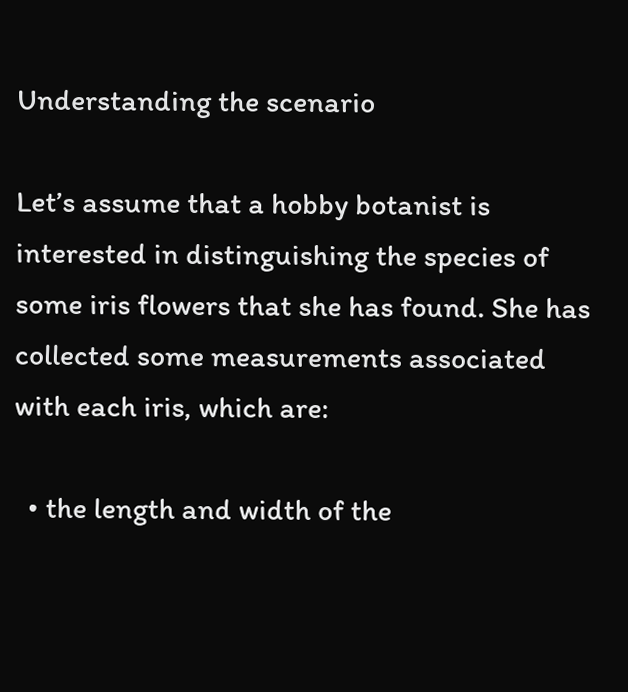Understanding the scenario

Let’s assume that a hobby botanist is interested in distinguishing the species of some iris flowers that she has found. She has collected some measurements associated with each iris, which are:

  • the length and width of the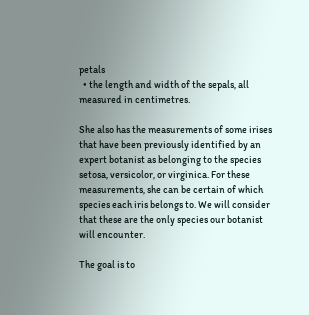petals
  • the length and width of the sepals, all measured in centimetres.

She also has the measurements of some irises that have been previously identified by an expert botanist as belonging to the species setosa, versicolor, or virginica. For these measurements, she can be certain of which species each iris belongs to. We will consider that these are the only species our botanist will encounter.

The goal is to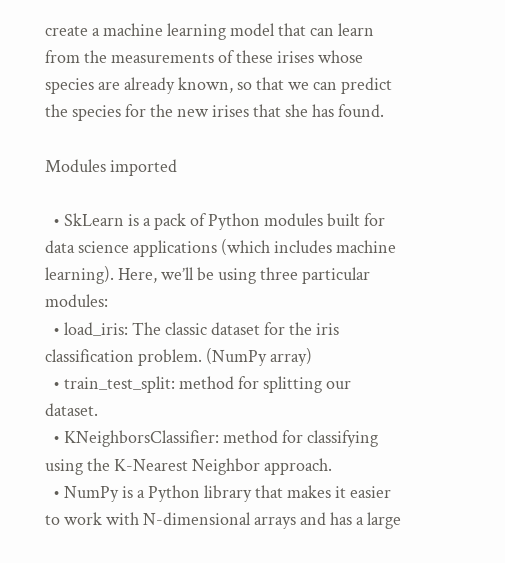create a machine learning model that can learn from the measurements of these irises whose species are already known, so that we can predict the species for the new irises that she has found.

Modules imported

  • SkLearn is a pack of Python modules built for data science applications (which includes machine learning). Here, we’ll be using three particular modules:
  • load_iris: The classic dataset for the iris classification problem. (NumPy array)
  • train_test_split: method for splitting our dataset.
  • KNeighborsClassifier: method for classifying using the K-Nearest Neighbor approach.
  • NumPy is a Python library that makes it easier to work with N-dimensional arrays and has a large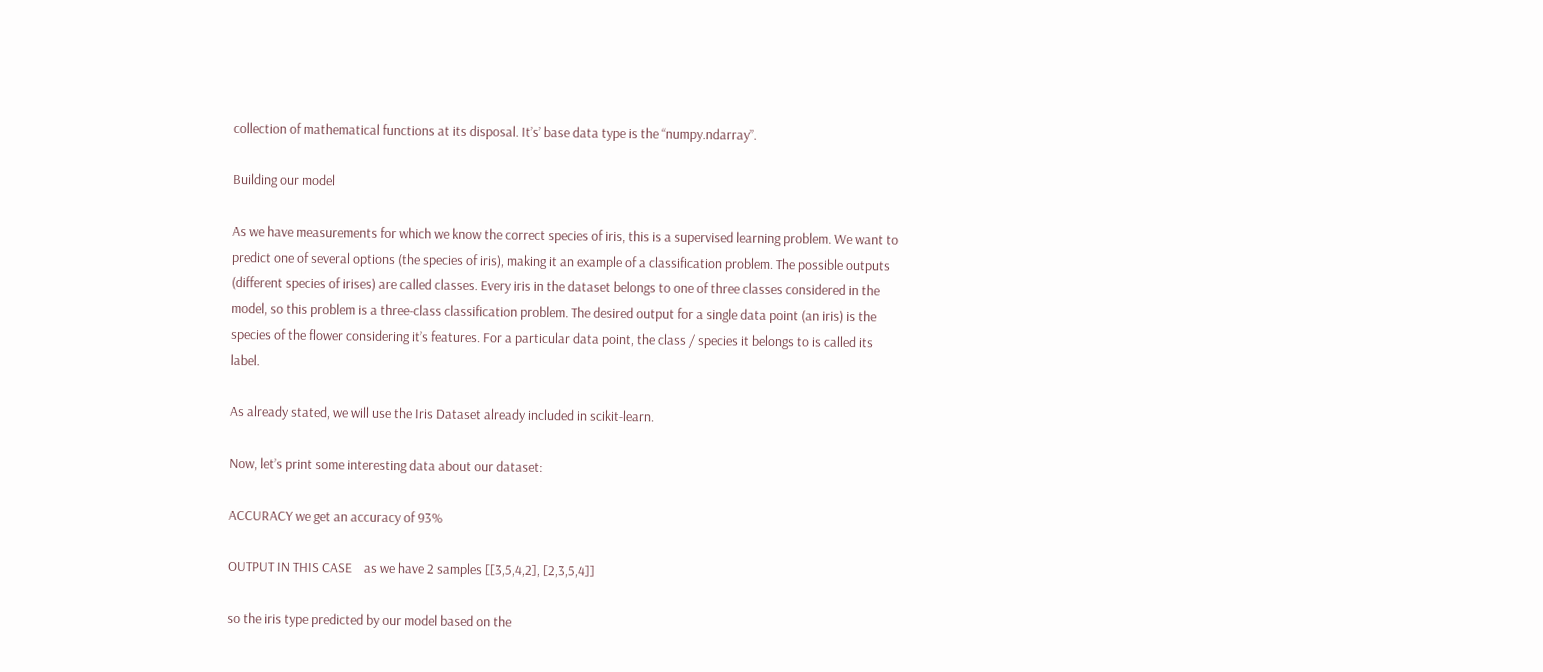collection of mathematical functions at its disposal. It’s’ base data type is the “numpy.ndarray”.

Building our model

As we have measurements for which we know the correct species of iris, this is a supervised learning problem. We want to predict one of several options (the species of iris), making it an example of a classification problem. The possible outputs (different species of irises) are called classes. Every iris in the dataset belongs to one of three classes considered in the model, so this problem is a three-class classification problem. The desired output for a single data point (an iris) is the species of the flower considering it’s features. For a particular data point, the class / species it belongs to is called its label.

As already stated, we will use the Iris Dataset already included in scikit-learn.

Now, let’s print some interesting data about our dataset:

ACCURACY we get an accuracy of 93%

OUTPUT IN THIS CASE    as we have 2 samples [[3,5,4,2], [2,3,5,4]]

so the iris type predicted by our model based on the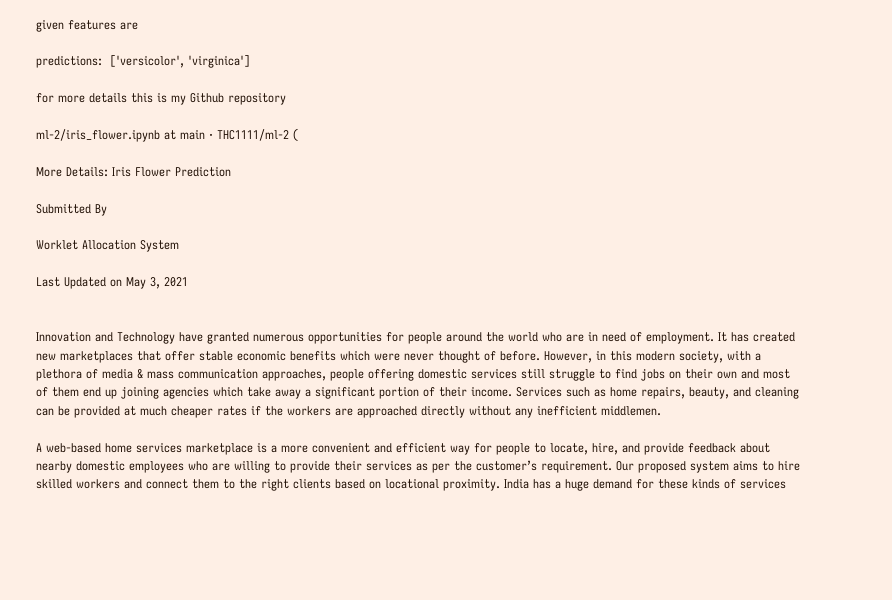given features are

predictions:  ['versicolor', 'virginica']

for more details this is my Github repository

ml-2/iris_flower.ipynb at main · THC1111/ml-2 (

More Details: Iris Flower Prediction

Submitted By

Worklet Allocation System

Last Updated on May 3, 2021


Innovation and Technology have granted numerous opportunities for people around the world who are in need of employment. It has created new marketplaces that offer stable economic benefits which were never thought of before. However, in this modern society, with a plethora of media & mass communication approaches, people offering domestic services still struggle to find jobs on their own and most of them end up joining agencies which take away a significant portion of their income. Services such as home repairs, beauty, and cleaning can be provided at much cheaper rates if the workers are approached directly without any inefficient middlemen.

A web-based home services marketplace is a more convenient and efficient way for people to locate, hire, and provide feedback about nearby domestic employees who are willing to provide their services as per the customer’s requirement. Our proposed system aims to hire skilled workers and connect them to the right clients based on locational proximity. India has a huge demand for these kinds of services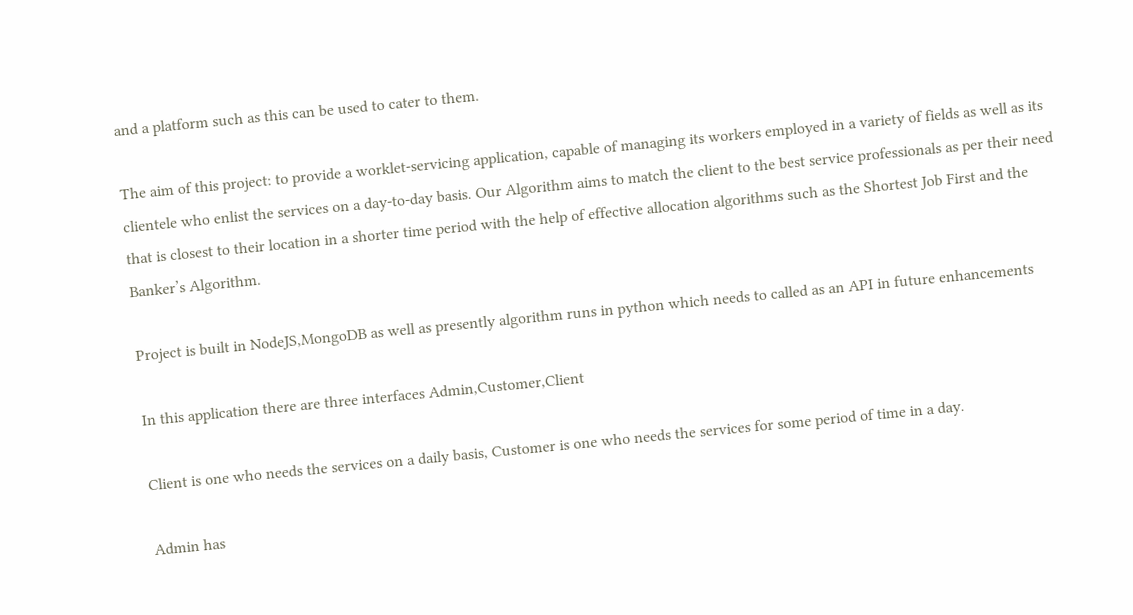and a platform such as this can be used to cater to them.

The aim of this project: to provide a worklet-servicing application, capable of managing its workers employed in a variety of fields as well as its clientele who enlist the services on a day-to-day basis. Our Algorithm aims to match the client to the best service professionals as per their need that is closest to their location in a shorter time period with the help of effective allocation algorithms such as the Shortest Job First and the Banker’s Algorithm.

Project is built in NodeJS,MongoDB as well as presently algorithm runs in python which needs to called as an API in future enhancements

In this application there are three interfaces Admin,Customer,Client

Client is one who needs the services on a daily basis, Customer is one who needs the services for some period of time in a day.

Admin has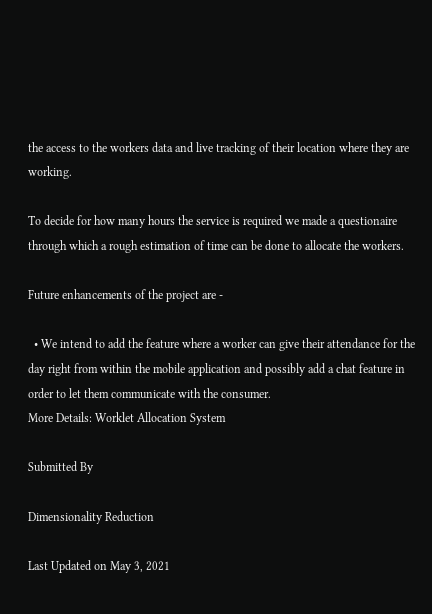the access to the workers data and live tracking of their location where they are working.

To decide for how many hours the service is required we made a questionaire through which a rough estimation of time can be done to allocate the workers.

Future enhancements of the project are -

  • We intend to add the feature where a worker can give their attendance for the day right from within the mobile application and possibly add a chat feature in order to let them communicate with the consumer.
More Details: Worklet Allocation System

Submitted By

Dimensionality Reduction

Last Updated on May 3, 2021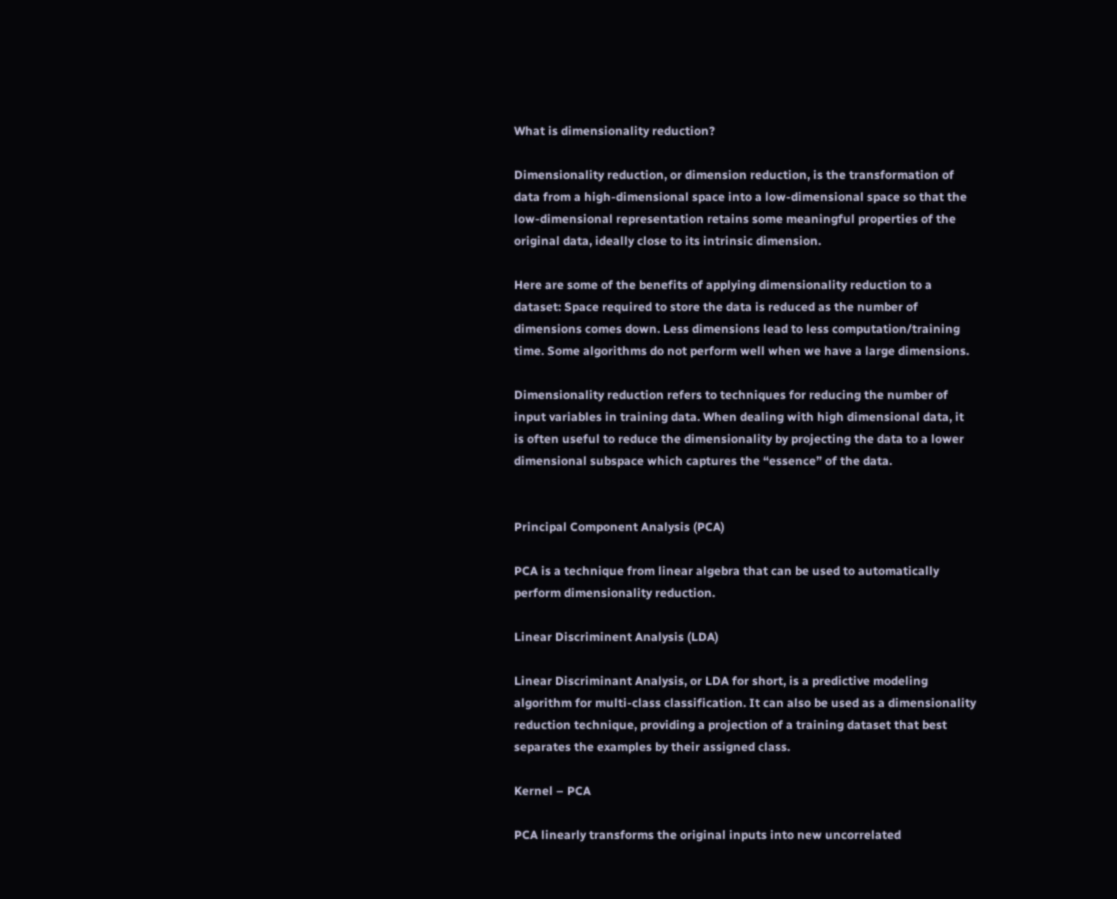What is dimensionality reduction?

Dimensionality reduction, or dimension reduction, is the transformation of data from a high-dimensional space into a low-dimensional space so that the low-dimensional representation retains some meaningful properties of the original data, ideally close to its intrinsic dimension.

Here are some of the benefits of applying dimensionality reduction to a dataset: Space required to store the data is reduced as the number of dimensions comes down. Less dimensions lead to less computation/training time. Some algorithms do not perform well when we have a large dimensions.

Dimensionality reduction refers to techniques for reducing the number of input variables in training data. When dealing with high dimensional data, it is often useful to reduce the dimensionality by projecting the data to a lower dimensional subspace which captures the “essence” of the data.


Principal Component Analysis (PCA)

PCA is a technique from linear algebra that can be used to automatically perform dimensionality reduction.

Linear Discriminent Analysis (LDA)

Linear Discriminant Analysis, or LDA for short, is a predictive modeling algorithm for multi-class classification. It can also be used as a dimensionality reduction technique, providing a projection of a training dataset that best separates the examples by their assigned class.

Kernel – PCA

PCA linearly transforms the original inputs into new uncorrelated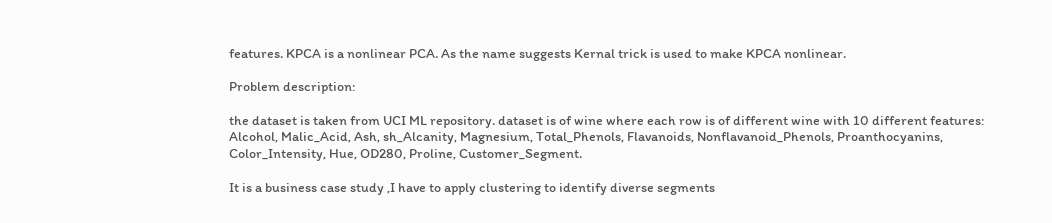features. KPCA is a nonlinear PCA. As the name suggests Kernal trick is used to make KPCA nonlinear.

Problem description:

the dataset is taken from UCI ML repository. dataset is of wine where each row is of different wine with 10 different features: Alcohol, Malic_Acid, Ash, sh_Alcanity, Magnesium, Total_Phenols, Flavanoids, Nonflavanoid_Phenols, Proanthocyanins, Color_Intensity, Hue, OD280, Proline, Customer_Segment.

It is a business case study ,I have to apply clustering to identify diverse segments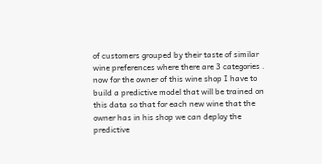of customers grouped by their taste of similar wine preferences where there are 3 categories . now for the owner of this wine shop I have to build a predictive model that will be trained on this data so that for each new wine that the owner has in his shop we can deploy the predictive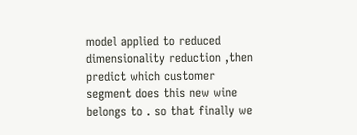model applied to reduced dimensionality reduction ,then predict which customer segment does this new wine belongs to . so that finally we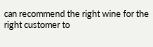can recommend the right wine for the right customer to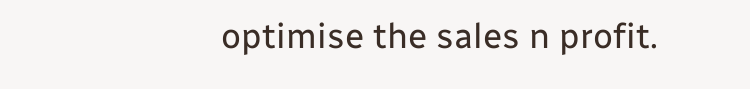optimise the sales n profit.